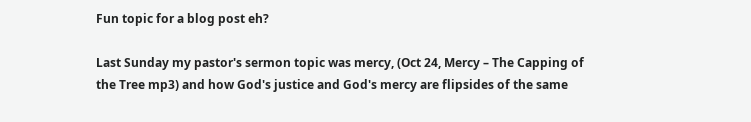Fun topic for a blog post eh?

Last Sunday my pastor's sermon topic was mercy, (Oct 24, Mercy – The Capping of the Tree mp3) and how God's justice and God's mercy are flipsides of the same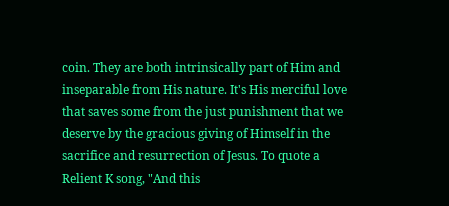coin. They are both intrinsically part of Him and inseparable from His nature. It's His merciful love that saves some from the just punishment that we deserve by the gracious giving of Himself in the sacrifice and resurrection of Jesus. To quote a Relient K song, "And this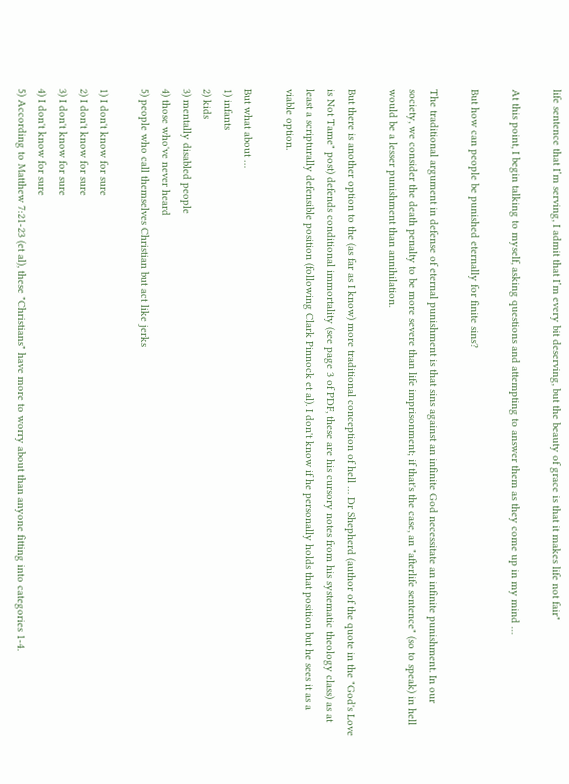life sentence that I’m serving, I admit that I’m every bit deserving, but the beauty of grace is that it makes life not fair"

At this point, I begin talking to myself, asking questions and attempting to answer them as they come up in my mind …

But how can people be punished eternally for finite sins?

The traditional argument in defense of eternal punishment is that sins against an infinite God necessitate an infinite punishment. In our society, we consider the death penalty to be more severe than life imprisonment; if that's the case, an "afterlife sentence" (so to speak) in hell would be a lesser punishment than annihilation.

But there is another option to the (as far as I know) more traditional conception of hell … Dr Shepherd (author of the quote in the "God's Love is Not Tame" post) defends conditional immortality (see page 3 of PDF, these are his cursory notes from his systematic theology class) as at least a scripturally defensible position (following Clark Pinnock et al). I don't know if he personally holds that position but he sees it as a viable option.

But what about …
1) infants
2) kids
3) mentally disabled people
4) those who've never heard
5) people who call themselves Christian but act like jerks

1) I don't know for sure
2) I don't know for sure
3) I don't know for sure
4) I don't know for sure
5) According to Matthew 7:21-23 (et al), these "Christians" have more to worry about than anyone fitting into categories 1-4.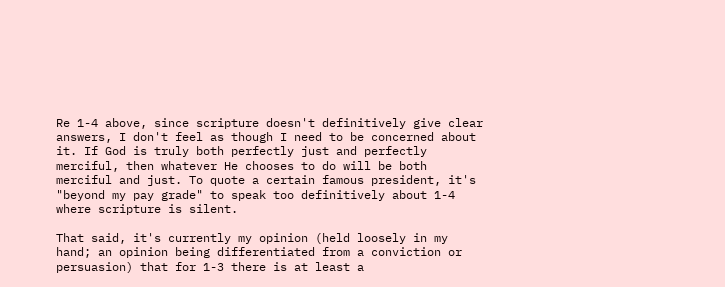Re 1-4 above, since scripture doesn't definitively give clear answers, I don't feel as though I need to be concerned about it. If God is truly both perfectly just and perfectly merciful, then whatever He chooses to do will be both merciful and just. To quote a certain famous president, it's "beyond my pay grade" to speak too definitively about 1-4 where scripture is silent.

That said, it's currently my opinion (held loosely in my hand; an opinion being differentiated from a conviction or persuasion) that for 1-3 there is at least a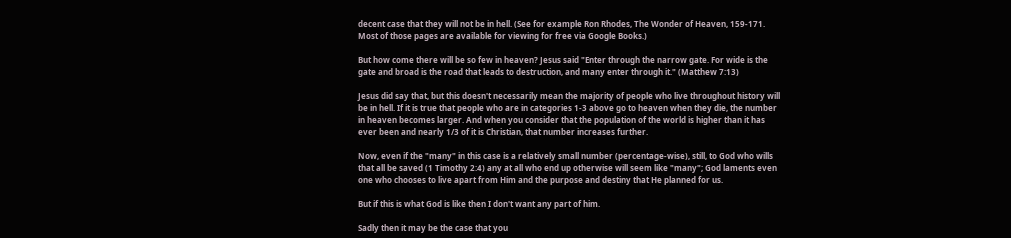decent case that they will not be in hell. (See for example Ron Rhodes, The Wonder of Heaven, 159-171. Most of those pages are available for viewing for free via Google Books.)

But how come there will be so few in heaven? Jesus said "Enter through the narrow gate. For wide is the gate and broad is the road that leads to destruction, and many enter through it." (Matthew 7:13)

Jesus did say that, but this doesn't necessarily mean the majority of people who live throughout history will be in hell. If it is true that people who are in categories 1-3 above go to heaven when they die, the number in heaven becomes larger. And when you consider that the population of the world is higher than it has ever been and nearly 1/3 of it is Christian, that number increases further.

Now, even if the "many" in this case is a relatively small number (percentage-wise), still, to God who wills that all be saved (1 Timothy 2:4) any at all who end up otherwise will seem like "many"; God laments even one who chooses to live apart from Him and the purpose and destiny that He planned for us.

But if this is what God is like then I don't want any part of him.

Sadly then it may be the case that you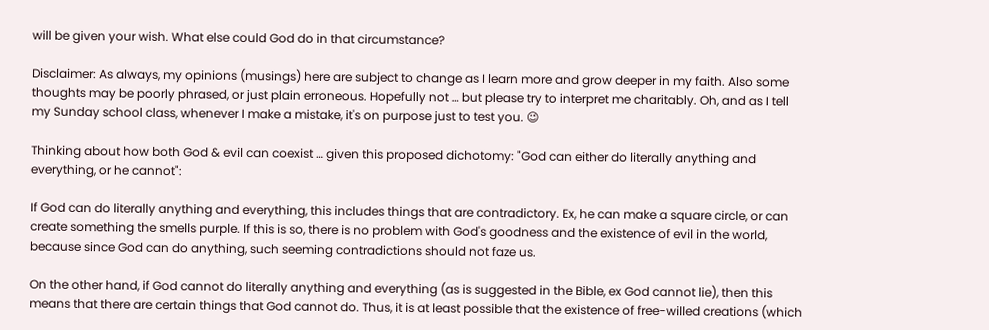will be given your wish. What else could God do in that circumstance?

Disclaimer: As always, my opinions (musings) here are subject to change as I learn more and grow deeper in my faith. Also some thoughts may be poorly phrased, or just plain erroneous. Hopefully not … but please try to interpret me charitably. Oh, and as I tell my Sunday school class, whenever I make a mistake, it's on purpose just to test you. 😉

Thinking about how both God & evil can coexist … given this proposed dichotomy: "God can either do literally anything and everything, or he cannot":

If God can do literally anything and everything, this includes things that are contradictory. Ex, he can make a square circle, or can create something the smells purple. If this is so, there is no problem with God's goodness and the existence of evil in the world, because since God can do anything, such seeming contradictions should not faze us.

On the other hand, if God cannot do literally anything and everything (as is suggested in the Bible, ex God cannot lie), then this means that there are certain things that God cannot do. Thus, it is at least possible that the existence of free-willed creations (which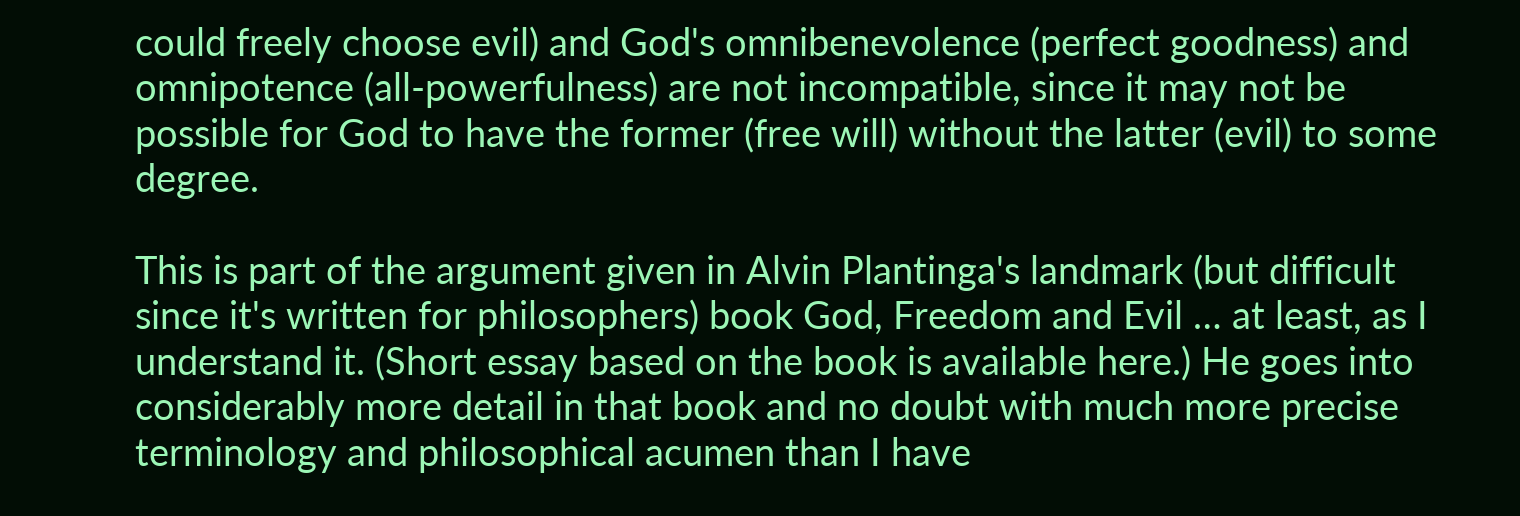could freely choose evil) and God's omnibenevolence (perfect goodness) and omnipotence (all-powerfulness) are not incompatible, since it may not be possible for God to have the former (free will) without the latter (evil) to some degree.

This is part of the argument given in Alvin Plantinga's landmark (but difficult since it's written for philosophers) book God, Freedom and Evil … at least, as I understand it. (Short essay based on the book is available here.) He goes into considerably more detail in that book and no doubt with much more precise terminology and philosophical acumen than I have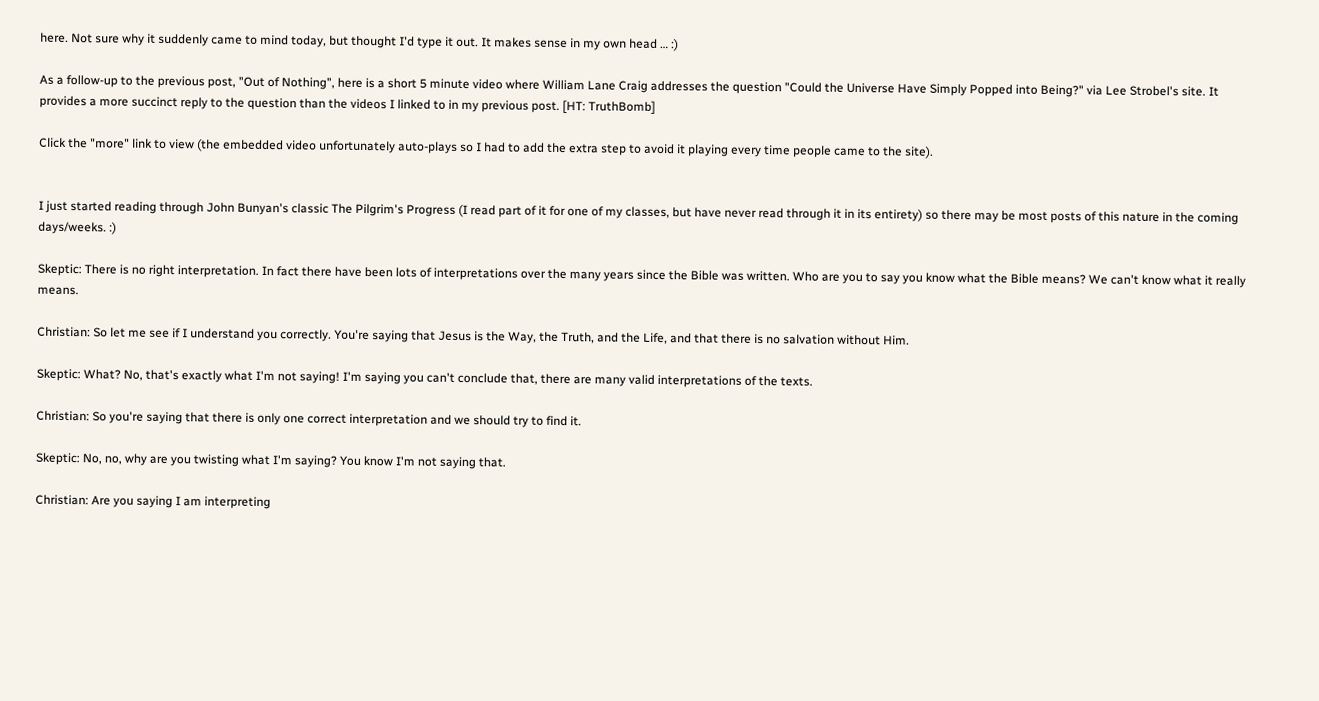here. Not sure why it suddenly came to mind today, but thought I'd type it out. It makes sense in my own head … :)

As a follow-up to the previous post, "Out of Nothing", here is a short 5 minute video where William Lane Craig addresses the question "Could the Universe Have Simply Popped into Being?" via Lee Strobel's site. It provides a more succinct reply to the question than the videos I linked to in my previous post. [HT: TruthBomb]

Click the "more" link to view (the embedded video unfortunately auto-plays so I had to add the extra step to avoid it playing every time people came to the site).


I just started reading through John Bunyan's classic The Pilgrim's Progress (I read part of it for one of my classes, but have never read through it in its entirety) so there may be most posts of this nature in the coming days/weeks. :)

Skeptic: There is no right interpretation. In fact there have been lots of interpretations over the many years since the Bible was written. Who are you to say you know what the Bible means? We can't know what it really means.

Christian: So let me see if I understand you correctly. You're saying that Jesus is the Way, the Truth, and the Life, and that there is no salvation without Him.

Skeptic: What? No, that's exactly what I'm not saying! I'm saying you can't conclude that, there are many valid interpretations of the texts.

Christian: So you're saying that there is only one correct interpretation and we should try to find it.

Skeptic: No, no, why are you twisting what I'm saying? You know I'm not saying that.

Christian: Are you saying I am interpreting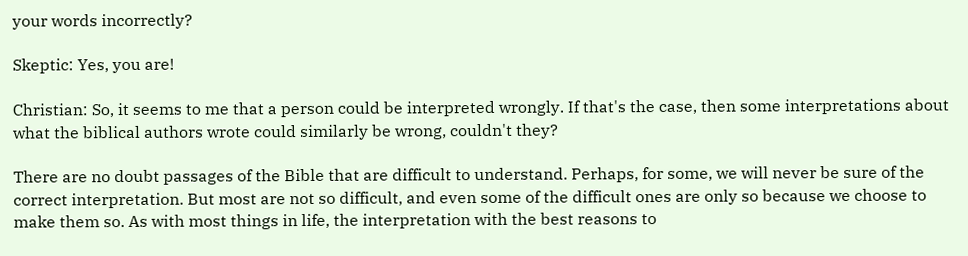your words incorrectly?

Skeptic: Yes, you are!

Christian: So, it seems to me that a person could be interpreted wrongly. If that's the case, then some interpretations about what the biblical authors wrote could similarly be wrong, couldn't they?

There are no doubt passages of the Bible that are difficult to understand. Perhaps, for some, we will never be sure of the correct interpretation. But most are not so difficult, and even some of the difficult ones are only so because we choose to make them so. As with most things in life, the interpretation with the best reasons to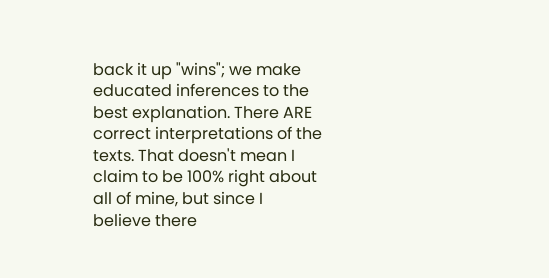back it up "wins"; we make educated inferences to the best explanation. There ARE correct interpretations of the texts. That doesn't mean I claim to be 100% right about all of mine, but since I believe there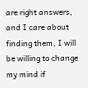are right answers, and I care about finding them, I will be willing to change my mind if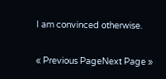I am convinced otherwise.

« Previous PageNext Page »